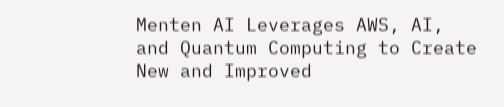Menten AI Leverages AWS, AI, and Quantum Computing to Create New and Improved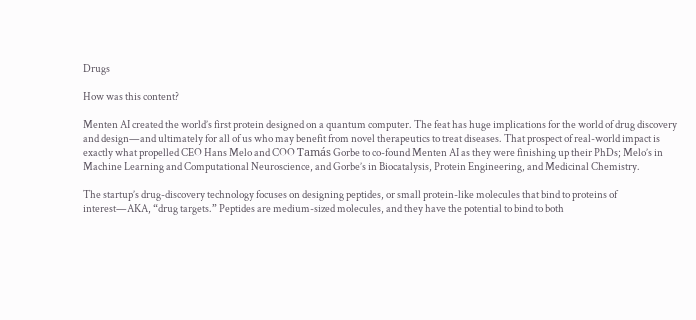Drugs

How was this content?

Menten AI created the world’s first protein designed on a quantum computer. The feat has huge implications for the world of drug discovery and design—and ultimately for all of us who may benefit from novel therapeutics to treat diseases. That prospect of real-world impact is exactly what propelled CEO Hans Melo and COO Tamás Gorbe to co-found Menten AI as they were finishing up their PhDs; Melo’s in Machine Learning and Computational Neuroscience, and Gorbe’s in Biocatalysis, Protein Engineering, and Medicinal Chemistry.

The startup’s drug-discovery technology focuses on designing peptides, or small protein-like molecules that bind to proteins of interest—AKA, “drug targets.” Peptides are medium-sized molecules, and they have the potential to bind to both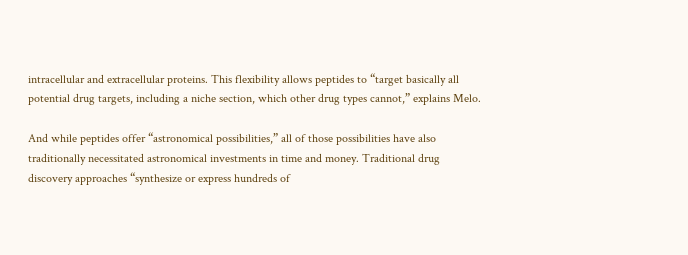intracellular and extracellular proteins. This flexibility allows peptides to “target basically all potential drug targets, including a niche section, which other drug types cannot,” explains Melo.

And while peptides offer “astronomical possibilities,” all of those possibilities have also traditionally necessitated astronomical investments in time and money. Traditional drug discovery approaches “synthesize or express hundreds of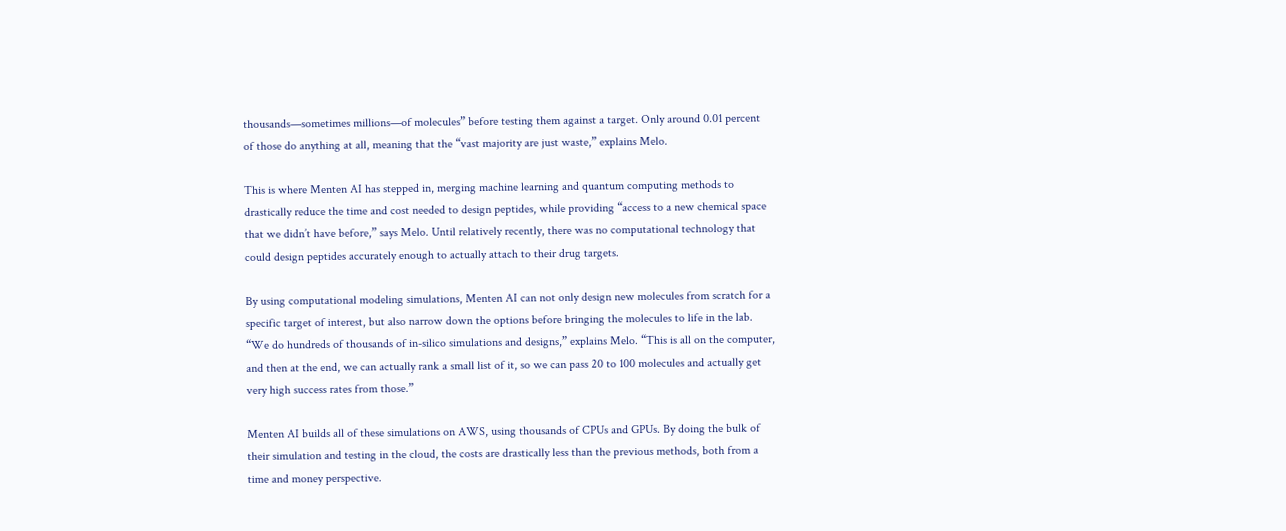thousands—sometimes millions—of molecules” before testing them against a target. Only around 0.01 percent of those do anything at all, meaning that the “vast majority are just waste,” explains Melo.

This is where Menten AI has stepped in, merging machine learning and quantum computing methods to drastically reduce the time and cost needed to design peptides, while providing “access to a new chemical space that we didn’t have before,” says Melo. Until relatively recently, there was no computational technology that could design peptides accurately enough to actually attach to their drug targets.

By using computational modeling simulations, Menten AI can not only design new molecules from scratch for a specific target of interest, but also narrow down the options before bringing the molecules to life in the lab. “We do hundreds of thousands of in-silico simulations and designs,” explains Melo. “This is all on the computer, and then at the end, we can actually rank a small list of it, so we can pass 20 to 100 molecules and actually get very high success rates from those.”

Menten AI builds all of these simulations on AWS, using thousands of CPUs and GPUs. By doing the bulk of their simulation and testing in the cloud, the costs are drastically less than the previous methods, both from a time and money perspective.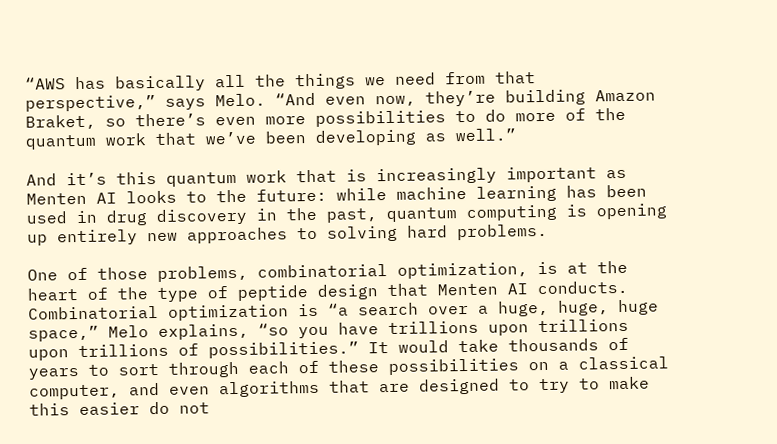“AWS has basically all the things we need from that perspective,” says Melo. “And even now, they’re building Amazon Braket, so there’s even more possibilities to do more of the quantum work that we’ve been developing as well.”

And it’s this quantum work that is increasingly important as Menten AI looks to the future: while machine learning has been used in drug discovery in the past, quantum computing is opening up entirely new approaches to solving hard problems.

One of those problems, combinatorial optimization, is at the heart of the type of peptide design that Menten AI conducts. Combinatorial optimization is “a search over a huge, huge, huge space,” Melo explains, “so you have trillions upon trillions upon trillions of possibilities.” It would take thousands of years to sort through each of these possibilities on a classical computer, and even algorithms that are designed to try to make this easier do not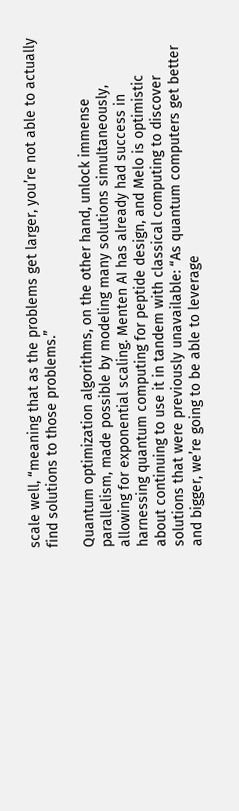scale well, “meaning that as the problems get larger, you’re not able to actually find solutions to those problems.”

Quantum optimization algorithms, on the other hand, unlock immense parallelism, made possible by modeling many solutions simultaneously, allowing for exponential scaling. Menten AI has already had success in harnessing quantum computing for peptide design, and Melo is optimistic about continuing to use it in tandem with classical computing to discover solutions that were previously unavailable: “As quantum computers get better and bigger, we’re going to be able to leverage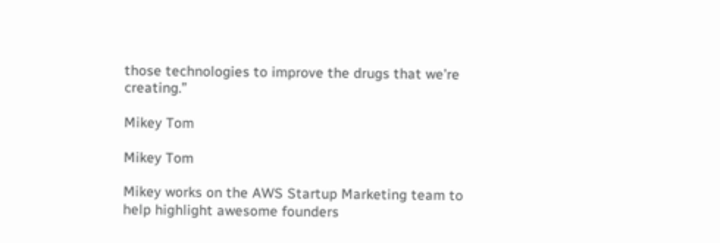those technologies to improve the drugs that we’re creating.”

Mikey Tom

Mikey Tom

Mikey works on the AWS Startup Marketing team to help highlight awesome founders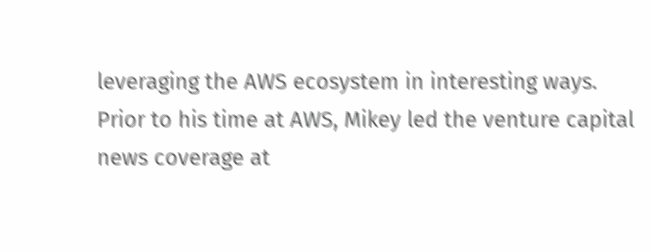leveraging the AWS ecosystem in interesting ways. Prior to his time at AWS, Mikey led the venture capital news coverage at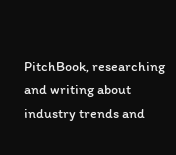PitchBook, researching and writing about industry trends and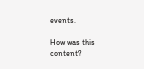events.

How was this content?